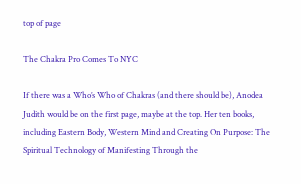top of page

The Chakra Pro Comes To NYC

If there was a Who’s Who of Chakras (and there should be), Anodea Judith would be on the first page, maybe at the top. Her ten books, including Eastern Body, Western Mind and Creating On Purpose: The Spiritual Technology of Manifesting Through the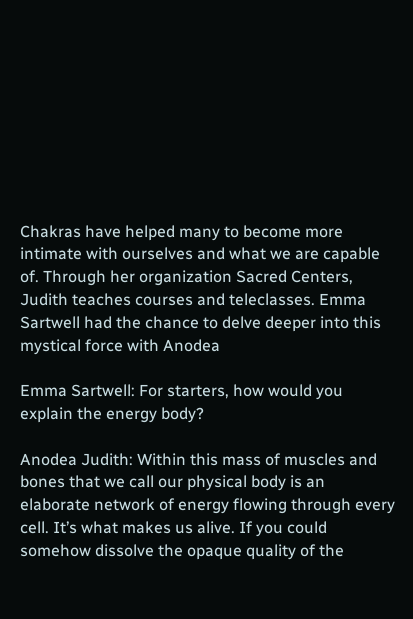Chakras have helped many to become more intimate with ourselves and what we are capable of. Through her organization Sacred Centers, Judith teaches courses and teleclasses. Emma Sartwell had the chance to delve deeper into this mystical force with Anodea

Emma Sartwell: For starters, how would you explain the energy body?

Anodea Judith: Within this mass of muscles and bones that we call our physical body is an elaborate network of energy flowing through every cell. It’s what makes us alive. If you could somehow dissolve the opaque quality of the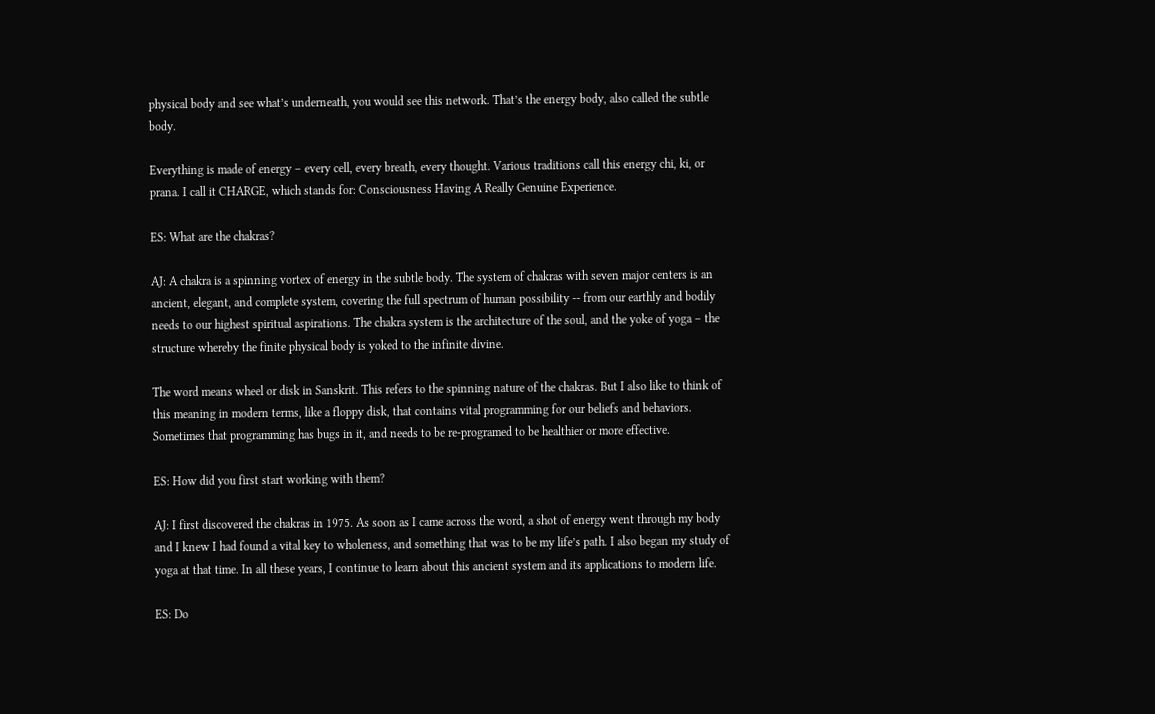physical body and see what’s underneath, you would see this network. That’s the energy body, also called the subtle body.

Everything is made of energy – every cell, every breath, every thought. Various traditions call this energy chi, ki, or prana. I call it CHARGE, which stands for: Consciousness Having A Really Genuine Experience.

ES: What are the chakras?

AJ: A chakra is a spinning vortex of energy in the subtle body. The system of chakras with seven major centers is an ancient, elegant, and complete system, covering the full spectrum of human possibility -- from our earthly and bodily needs to our highest spiritual aspirations. The chakra system is the architecture of the soul, and the yoke of yoga – the structure whereby the finite physical body is yoked to the infinite divine.

The word means wheel or disk in Sanskrit. This refers to the spinning nature of the chakras. But I also like to think of this meaning in modern terms, like a floppy disk, that contains vital programming for our beliefs and behaviors. Sometimes that programming has bugs in it, and needs to be re-programed to be healthier or more effective.

ES: How did you first start working with them?

AJ: I first discovered the chakras in 1975. As soon as I came across the word, a shot of energy went through my body and I knew I had found a vital key to wholeness, and something that was to be my life’s path. I also began my study of yoga at that time. In all these years, I continue to learn about this ancient system and its applications to modern life.

ES: Do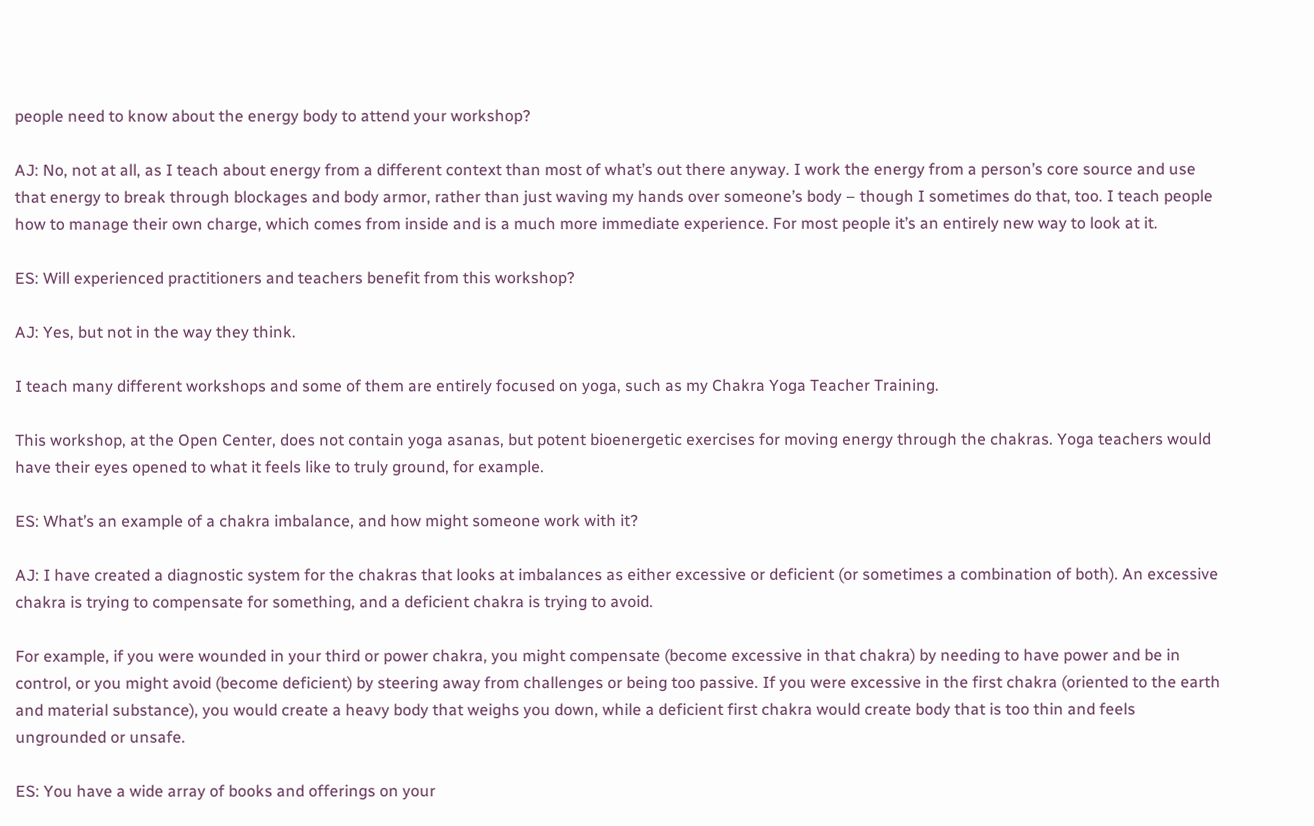people need to know about the energy body to attend your workshop?

AJ: No, not at all, as I teach about energy from a different context than most of what’s out there anyway. I work the energy from a person’s core source and use that energy to break through blockages and body armor, rather than just waving my hands over someone’s body – though I sometimes do that, too. I teach people how to manage their own charge, which comes from inside and is a much more immediate experience. For most people it’s an entirely new way to look at it.

ES: Will experienced practitioners and teachers benefit from this workshop?

AJ: Yes, but not in the way they think.

I teach many different workshops and some of them are entirely focused on yoga, such as my Chakra Yoga Teacher Training.

This workshop, at the Open Center, does not contain yoga asanas, but potent bioenergetic exercises for moving energy through the chakras. Yoga teachers would have their eyes opened to what it feels like to truly ground, for example.

ES: What’s an example of a chakra imbalance, and how might someone work with it?

AJ: I have created a diagnostic system for the chakras that looks at imbalances as either excessive or deficient (or sometimes a combination of both). An excessive chakra is trying to compensate for something, and a deficient chakra is trying to avoid.

For example, if you were wounded in your third or power chakra, you might compensate (become excessive in that chakra) by needing to have power and be in control, or you might avoid (become deficient) by steering away from challenges or being too passive. If you were excessive in the first chakra (oriented to the earth and material substance), you would create a heavy body that weighs you down, while a deficient first chakra would create body that is too thin and feels ungrounded or unsafe.

ES: You have a wide array of books and offerings on your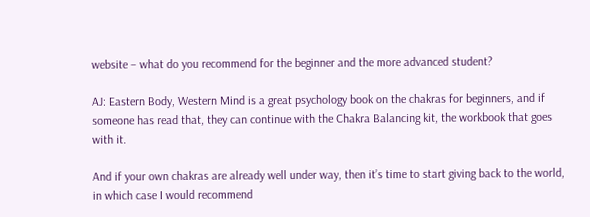website – what do you recommend for the beginner and the more advanced student?

AJ: Eastern Body, Western Mind is a great psychology book on the chakras for beginners, and if someone has read that, they can continue with the Chakra Balancing kit, the workbook that goes with it.

And if your own chakras are already well under way, then it’s time to start giving back to the world, in which case I would recommend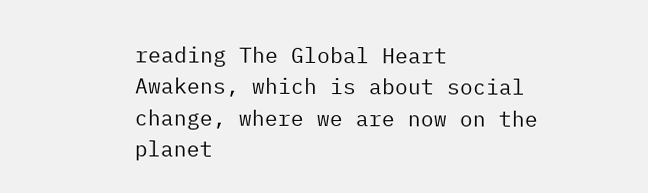reading The Global Heart Awakens, which is about social change, where we are now on the planet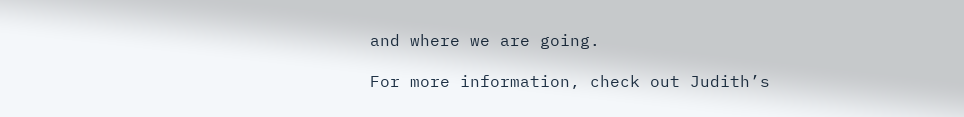and where we are going.

For more information, check out Judith’s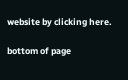website by clicking here.

bottom of page